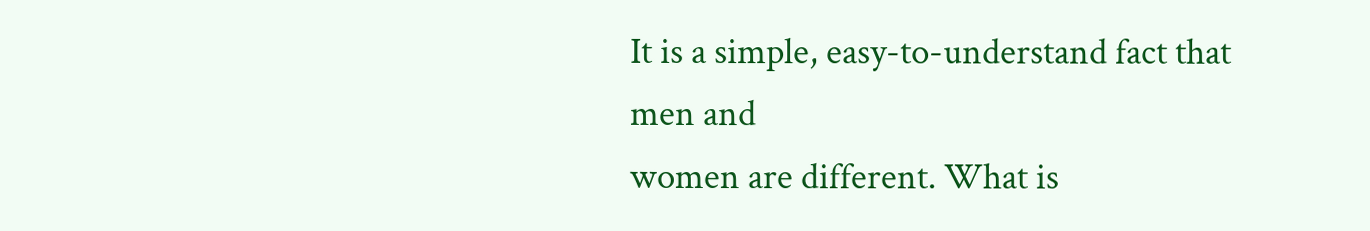It is a simple, easy-to-understand fact that men and
women are different. What is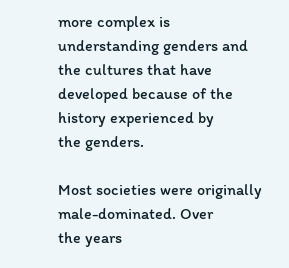more complex is
understanding genders and the cultures that have
developed because of the history experienced by
the genders.

Most societies were originally male-dominated. Over
the years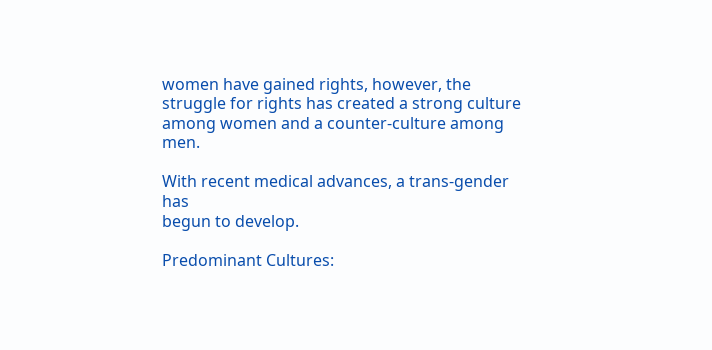women have gained rights, however, the
struggle for rights has created a strong culture
among women and a counter-culture among men.

With recent medical advances, a trans-gender has
begun to develop.

Predominant Cultures: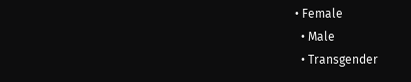• Female
  • Male
  • Transgender